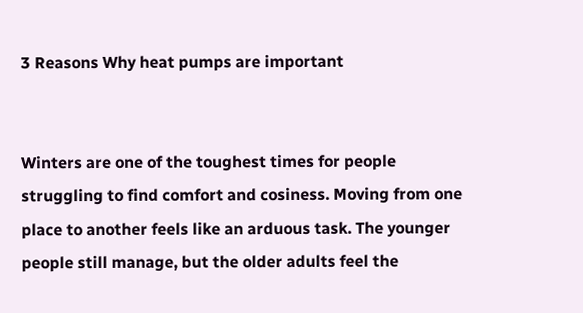3 Reasons Why heat pumps are important


Winters are one of the toughest times for people struggling to find comfort and cosiness. Moving from one place to another feels like an arduous task. The younger people still manage, but the older adults feel the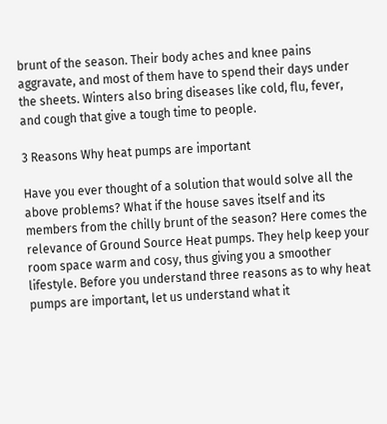brunt of the season. Their body aches and knee pains aggravate, and most of them have to spend their days under the sheets. Winters also bring diseases like cold, flu, fever, and cough that give a tough time to people.

3 Reasons Why heat pumps are important

Have you ever thought of a solution that would solve all the above problems? What if the house saves itself and its members from the chilly brunt of the season? Here comes the relevance of Ground Source Heat pumps. They help keep your room space warm and cosy, thus giving you a smoother lifestyle. Before you understand three reasons as to why heat pumps are important, let us understand what it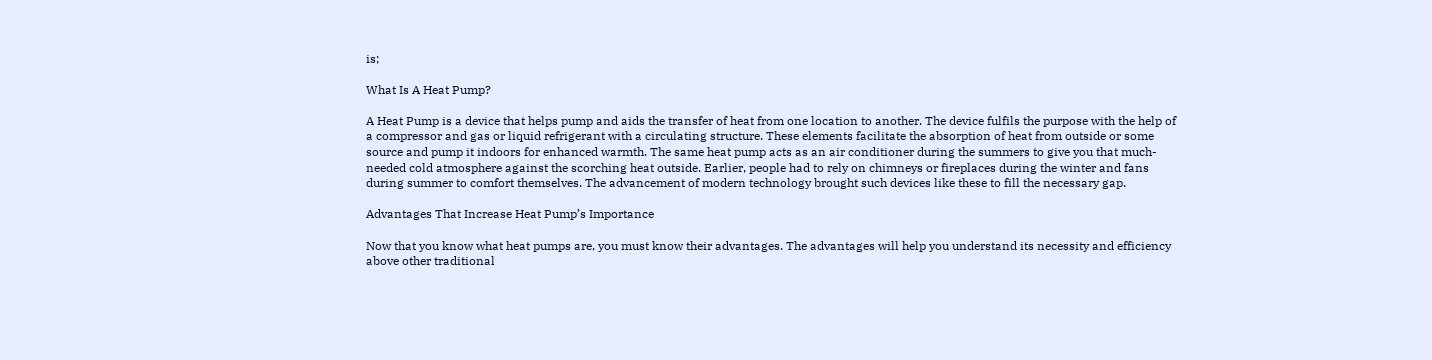is;

What Is A Heat Pump?

A Heat Pump is a device that helps pump and aids the transfer of heat from one location to another. The device fulfils the purpose with the help of a compressor and gas or liquid refrigerant with a circulating structure. These elements facilitate the absorption of heat from outside or some source and pump it indoors for enhanced warmth. The same heat pump acts as an air conditioner during the summers to give you that much-needed cold atmosphere against the scorching heat outside. Earlier, people had to rely on chimneys or fireplaces during the winter and fans during summer to comfort themselves. The advancement of modern technology brought such devices like these to fill the necessary gap.

Advantages That Increase Heat Pump’s Importance

Now that you know what heat pumps are, you must know their advantages. The advantages will help you understand its necessity and efficiency above other traditional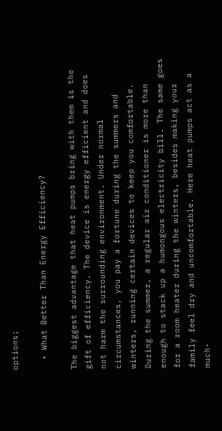options;

  • What Better Than Energy Efficiency?

The biggest advantage that heat pumps bring with them is the gift of efficiency. The device is energy efficient and does not harm the surrounding environment. Under normal circumstances, you pay a fortune during the summers and winters, running certain devices to keep you comfortable. During the summer, a regular air conditioner is more than enough to stack up a humongous electricity bill. The same goes for a room heater during the winters, besides making your family feel dry and uncomfortable. Here heat pumps act as a much-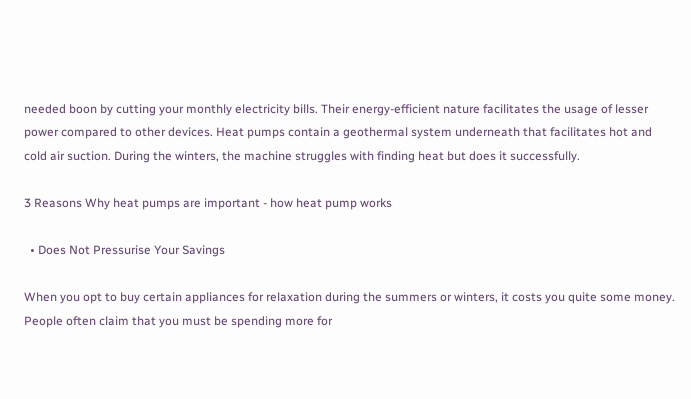needed boon by cutting your monthly electricity bills. Their energy-efficient nature facilitates the usage of lesser power compared to other devices. Heat pumps contain a geothermal system underneath that facilitates hot and cold air suction. During the winters, the machine struggles with finding heat but does it successfully.

3 Reasons Why heat pumps are important - how heat pump works

  • Does Not Pressurise Your Savings

When you opt to buy certain appliances for relaxation during the summers or winters, it costs you quite some money. People often claim that you must be spending more for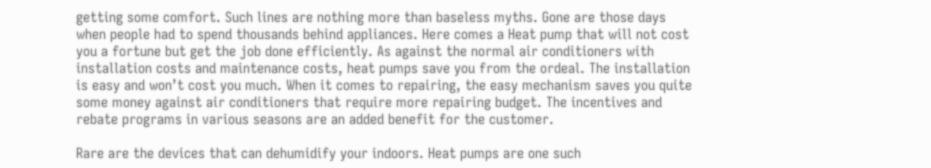getting some comfort. Such lines are nothing more than baseless myths. Gone are those days when people had to spend thousands behind appliances. Here comes a Heat pump that will not cost you a fortune but get the job done efficiently. As against the normal air conditioners with installation costs and maintenance costs, heat pumps save you from the ordeal. The installation is easy and won’t cost you much. When it comes to repairing, the easy mechanism saves you quite some money against air conditioners that require more repairing budget. The incentives and rebate programs in various seasons are an added benefit for the customer.

Rare are the devices that can dehumidify your indoors. Heat pumps are one such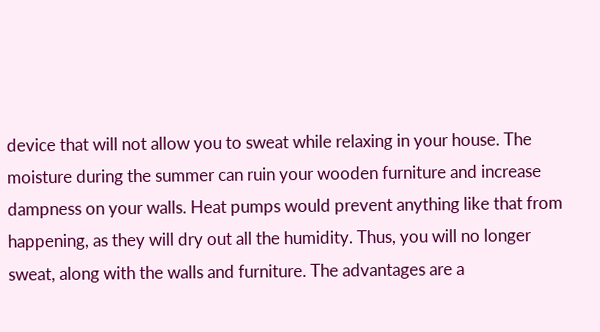device that will not allow you to sweat while relaxing in your house. The moisture during the summer can ruin your wooden furniture and increase dampness on your walls. Heat pumps would prevent anything like that from happening, as they will dry out all the humidity. Thus, you will no longer sweat, along with the walls and furniture. The advantages are a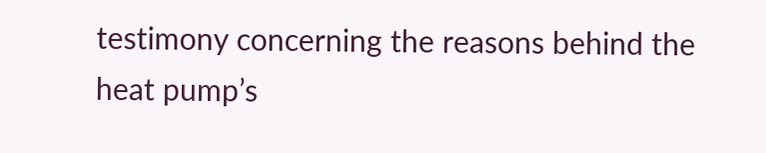testimony concerning the reasons behind the heat pump’s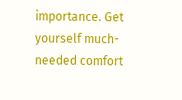importance. Get yourself much-needed comfort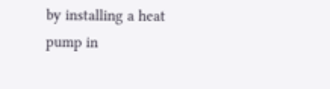by installing a heat pump in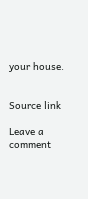your house.


Source link

Leave a comment